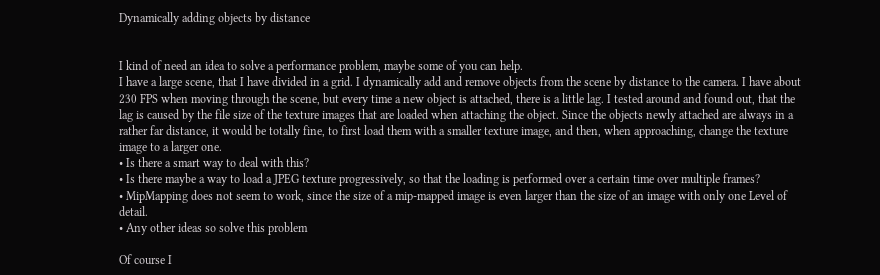Dynamically adding objects by distance


I kind of need an idea to solve a performance problem, maybe some of you can help.
I have a large scene, that I have divided in a grid. I dynamically add and remove objects from the scene by distance to the camera. I have about 230 FPS when moving through the scene, but every time a new object is attached, there is a little lag. I tested around and found out, that the lag is caused by the file size of the texture images that are loaded when attaching the object. Since the objects newly attached are always in a rather far distance, it would be totally fine, to first load them with a smaller texture image, and then, when approaching, change the texture image to a larger one.
• Is there a smart way to deal with this?
• Is there maybe a way to load a JPEG texture progressively, so that the loading is performed over a certain time over multiple frames?
• MipMapping does not seem to work, since the size of a mip-mapped image is even larger than the size of an image with only one Level of detail.
• Any other ideas so solve this problem

Of course I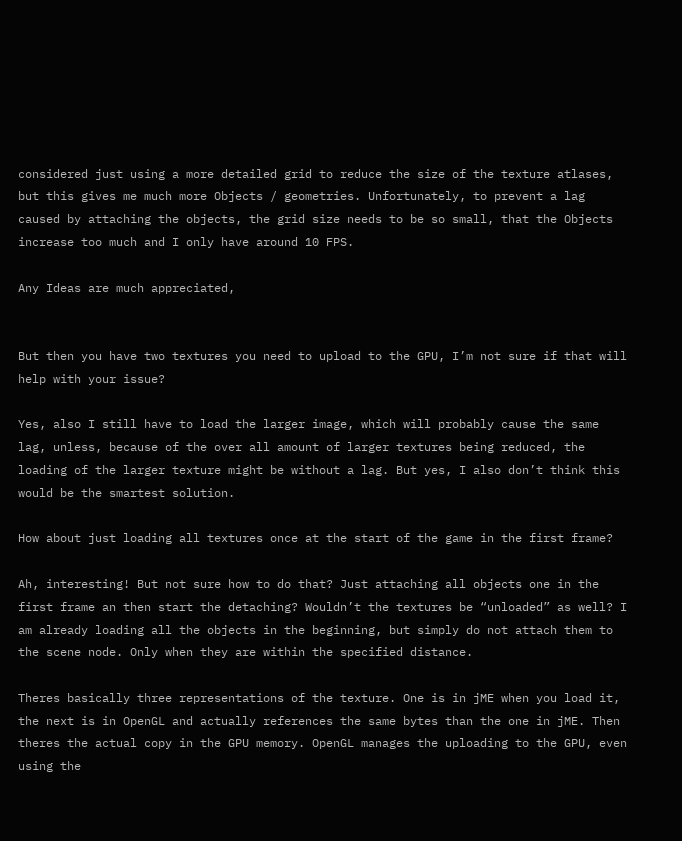considered just using a more detailed grid to reduce the size of the texture atlases, but this gives me much more Objects / geometries. Unfortunately, to prevent a lag caused by attaching the objects, the grid size needs to be so small, that the Objects increase too much and I only have around 10 FPS.

Any Ideas are much appreciated,


But then you have two textures you need to upload to the GPU, I’m not sure if that will help with your issue?

Yes, also I still have to load the larger image, which will probably cause the same lag, unless, because of the over all amount of larger textures being reduced, the loading of the larger texture might be without a lag. But yes, I also don’t think this would be the smartest solution.

How about just loading all textures once at the start of the game in the first frame?

Ah, interesting! But not sure how to do that? Just attaching all objects one in the first frame an then start the detaching? Wouldn’t the textures be “unloaded” as well? I am already loading all the objects in the beginning, but simply do not attach them to the scene node. Only when they are within the specified distance.

Theres basically three representations of the texture. One is in jME when you load it, the next is in OpenGL and actually references the same bytes than the one in jME. Then theres the actual copy in the GPU memory. OpenGL manages the uploading to the GPU, even using the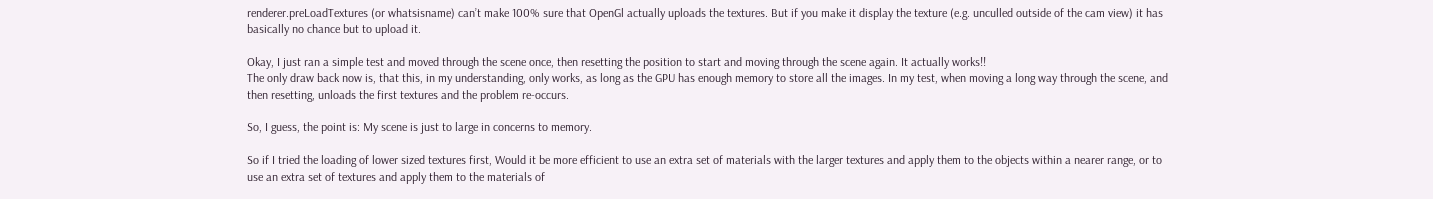renderer.preLoadTextures (or whatsisname) can’t make 100% sure that OpenGl actually uploads the textures. But if you make it display the texture (e.g. unculled outside of the cam view) it has basically no chance but to upload it.

Okay, I just ran a simple test and moved through the scene once, then resetting the position to start and moving through the scene again. It actually works!!
The only draw back now is, that this, in my understanding, only works, as long as the GPU has enough memory to store all the images. In my test, when moving a long way through the scene, and then resetting, unloads the first textures and the problem re-occurs.

So, I guess, the point is: My scene is just to large in concerns to memory.

So if I tried the loading of lower sized textures first, Would it be more efficient to use an extra set of materials with the larger textures and apply them to the objects within a nearer range, or to use an extra set of textures and apply them to the materials of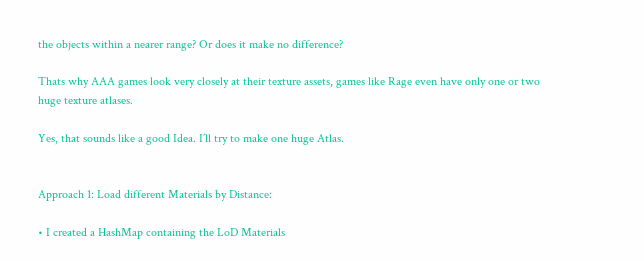the objects within a nearer range? Or does it make no difference?

Thats why AAA games look very closely at their texture assets, games like Rage even have only one or two huge texture atlases.

Yes, that sounds like a good Idea. I’ll try to make one huge Atlas.


Approach 1: Load different Materials by Distance:

• I created a HashMap containing the LoD Materials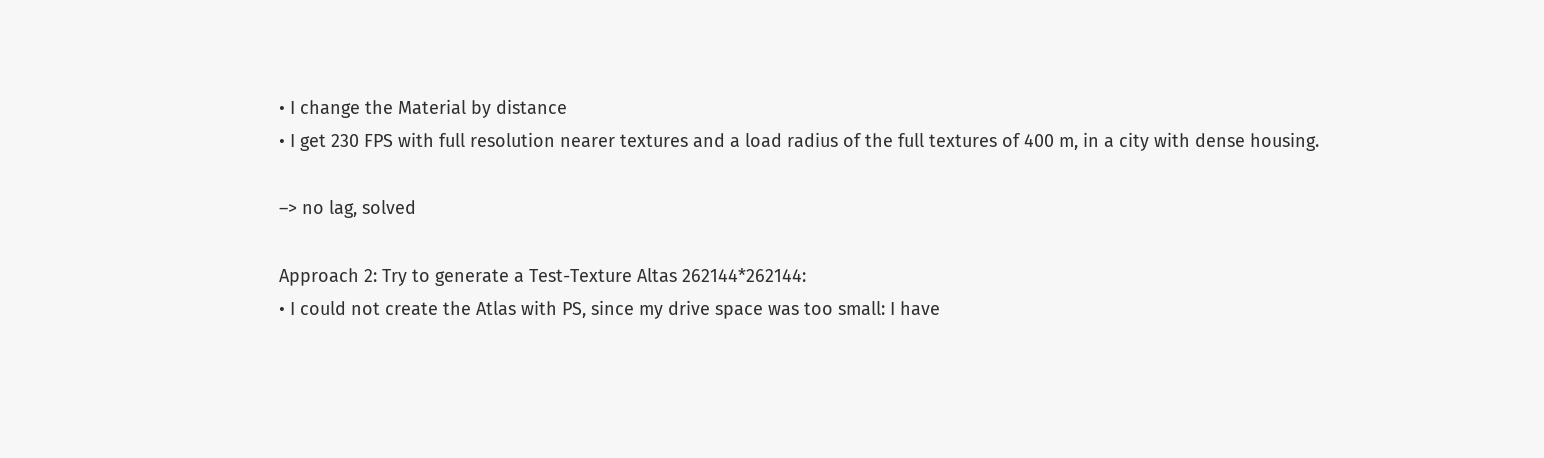• I change the Material by distance
• I get 230 FPS with full resolution nearer textures and a load radius of the full textures of 400 m, in a city with dense housing.

–> no lag, solved

Approach 2: Try to generate a Test-Texture Altas 262144*262144:
• I could not create the Atlas with PS, since my drive space was too small: I have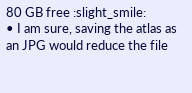80 GB free :slight_smile:
• I am sure, saving the atlas as an JPG would reduce the file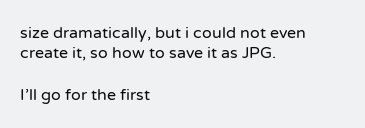size dramatically, but i could not even create it, so how to save it as JPG.

I’ll go for the first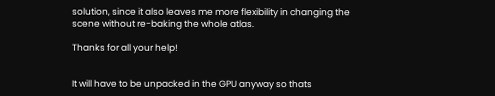solution, since it also leaves me more flexibility in changing the scene without re-baking the whole atlas.

Thanks for all your help!


It will have to be unpacked in the GPU anyway so thats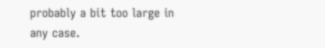probably a bit too large in any case.